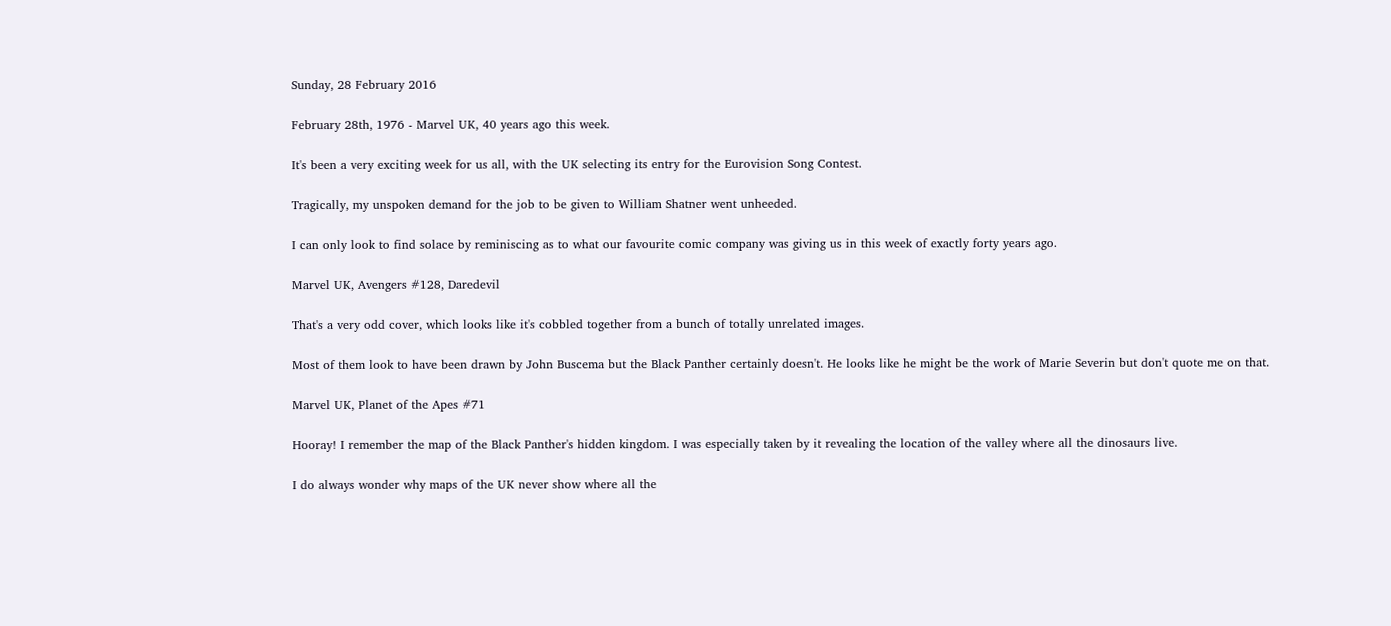Sunday, 28 February 2016

February 28th, 1976 - Marvel UK, 40 years ago this week.

It's been a very exciting week for us all, with the UK selecting its entry for the Eurovision Song Contest.

Tragically, my unspoken demand for the job to be given to William Shatner went unheeded.

I can only look to find solace by reminiscing as to what our favourite comic company was giving us in this week of exactly forty years ago.

Marvel UK, Avengers #128, Daredevil

That's a very odd cover, which looks like it's cobbled together from a bunch of totally unrelated images.

Most of them look to have been drawn by John Buscema but the Black Panther certainly doesn't. He looks like he might be the work of Marie Severin but don't quote me on that.

Marvel UK, Planet of the Apes #71

Hooray! I remember the map of the Black Panther's hidden kingdom. I was especially taken by it revealing the location of the valley where all the dinosaurs live.

I do always wonder why maps of the UK never show where all the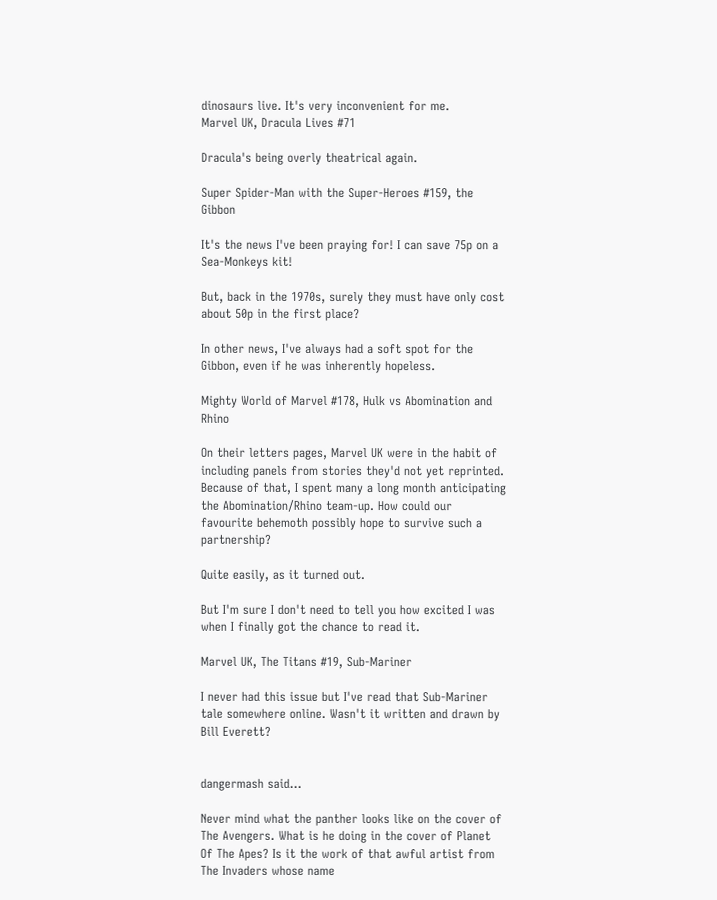dinosaurs live. It's very inconvenient for me.
Marvel UK, Dracula Lives #71

Dracula's being overly theatrical again.

Super Spider-Man with the Super-Heroes #159, the Gibbon

It's the news I've been praying for! I can save 75p on a Sea-Monkeys kit!

But, back in the 1970s, surely they must have only cost about 50p in the first place?

In other news, I've always had a soft spot for the Gibbon, even if he was inherently hopeless.

Mighty World of Marvel #178, Hulk vs Abomination and Rhino

On their letters pages, Marvel UK were in the habit of including panels from stories they'd not yet reprinted. Because of that, I spent many a long month anticipating the Abomination/Rhino team-up. How could our favourite behemoth possibly hope to survive such a partnership?

Quite easily, as it turned out.

But I'm sure I don't need to tell you how excited I was when I finally got the chance to read it.

Marvel UK, The Titans #19, Sub-Mariner

I never had this issue but I've read that Sub-Mariner tale somewhere online. Wasn't it written and drawn by Bill Everett?


dangermash said...

Never mind what the panther looks like on the cover of The Avengers. What is he doing in the cover of Planet Of The Apes? Is it the work of that awful artist from The Invaders whose name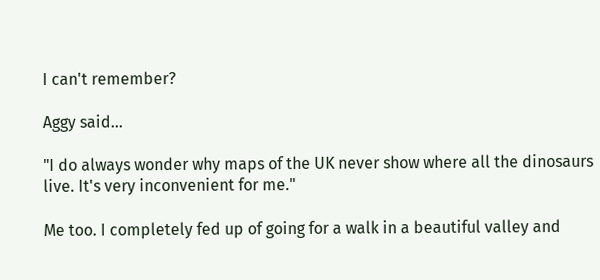I can't remember?

Aggy said...

"I do always wonder why maps of the UK never show where all the dinosaurs live. It's very inconvenient for me."

Me too. I completely fed up of going for a walk in a beautiful valley and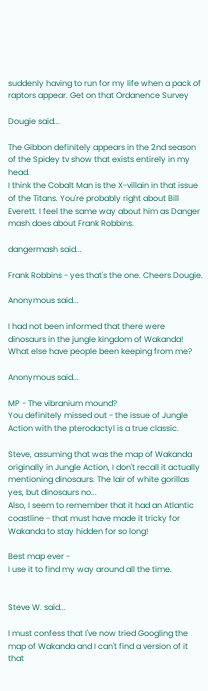suddenly having to run for my life when a pack of raptors appear. Get on that Ordanence Survey

Dougie said...

The Gibbon definitely appears in the 2nd season of the Spidey tv show that exists entirely in my head.
I think the Cobalt Man is the X-villain in that issue of the Titans. You're probably right about Bill Everett. I feel the same way about him as Danger mash does about Frank Robbins.

dangermash said...

Frank Robbins - yes that's the one. Cheers Dougie.

Anonymous said...

I had not been informed that there were dinosaurs in the jungle kingdom of Wakanda! What else have people been keeping from me?

Anonymous said...

MP - The vibranium mound?
You definitely missed out - the issue of Jungle Action with the pterodactyl is a true classic.

Steve, assuming that was the map of Wakanda originally in Jungle Action, I don't recall it actually mentioning dinosaurs. The lair of white gorillas yes, but dinosaurs no...
Also, I seem to remember that it had an Atlantic coastline - that must have made it tricky for Wakanda to stay hidden for so long!

Best map ever -
I use it to find my way around all the time.


Steve W. said...

I must confess that I've now tried Googling the map of Wakanda and I can't find a version of it that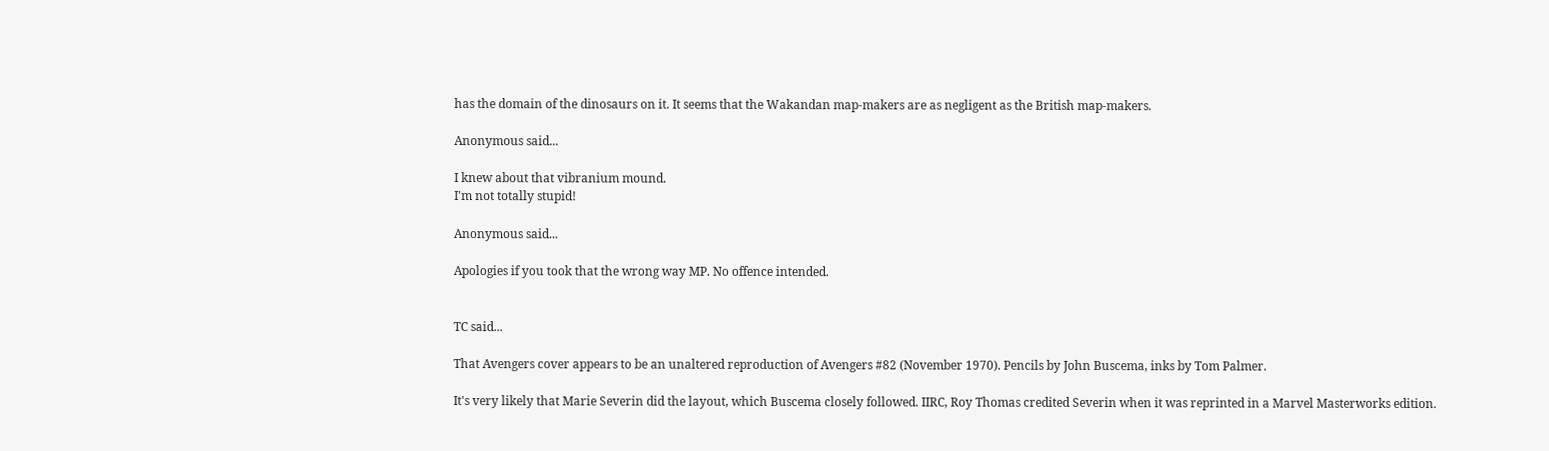has the domain of the dinosaurs on it. It seems that the Wakandan map-makers are as negligent as the British map-makers.

Anonymous said...

I knew about that vibranium mound.
I'm not totally stupid!

Anonymous said...

Apologies if you took that the wrong way MP. No offence intended.


TC said...

That Avengers cover appears to be an unaltered reproduction of Avengers #82 (November 1970). Pencils by John Buscema, inks by Tom Palmer.

It's very likely that Marie Severin did the layout, which Buscema closely followed. IIRC, Roy Thomas credited Severin when it was reprinted in a Marvel Masterworks edition.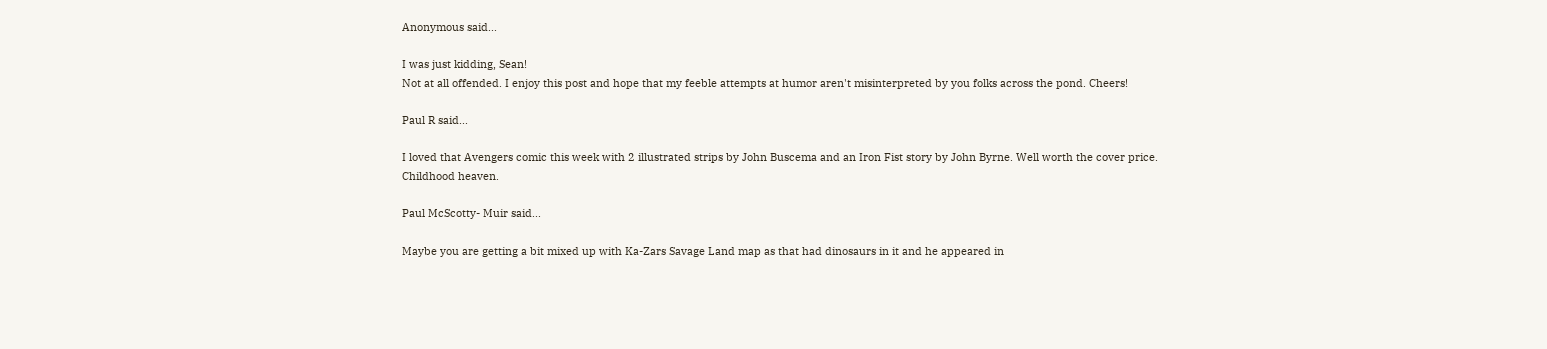Anonymous said...

I was just kidding, Sean!
Not at all offended. I enjoy this post and hope that my feeble attempts at humor aren't misinterpreted by you folks across the pond. Cheers!

Paul R said...

I loved that Avengers comic this week with 2 illustrated strips by John Buscema and an Iron Fist story by John Byrne. Well worth the cover price. Childhood heaven.

Paul McScotty- Muir said...

Maybe you are getting a bit mixed up with Ka-Zars Savage Land map as that had dinosaurs in it and he appeared in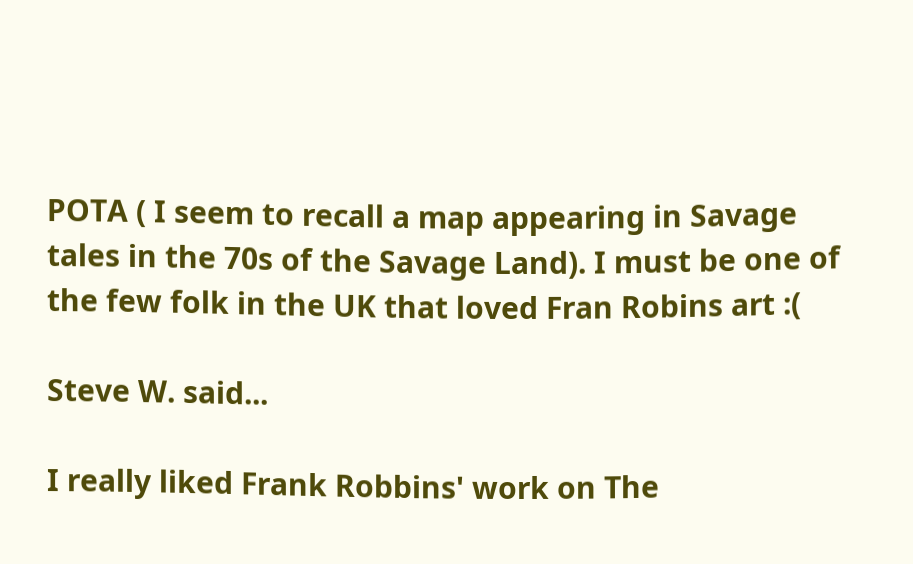POTA ( I seem to recall a map appearing in Savage tales in the 70s of the Savage Land). I must be one of the few folk in the UK that loved Fran Robins art :(

Steve W. said...

I really liked Frank Robbins' work on The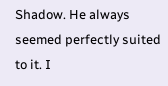Shadow. He always seemed perfectly suited to it. I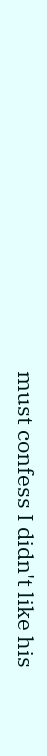must confess I didn't like his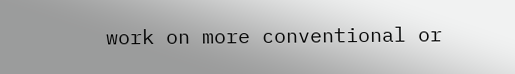work on more conventional or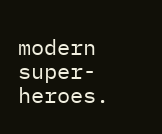modern super-heroes.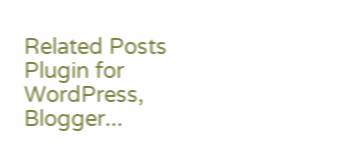Related Posts Plugin for WordPress, Blogger...